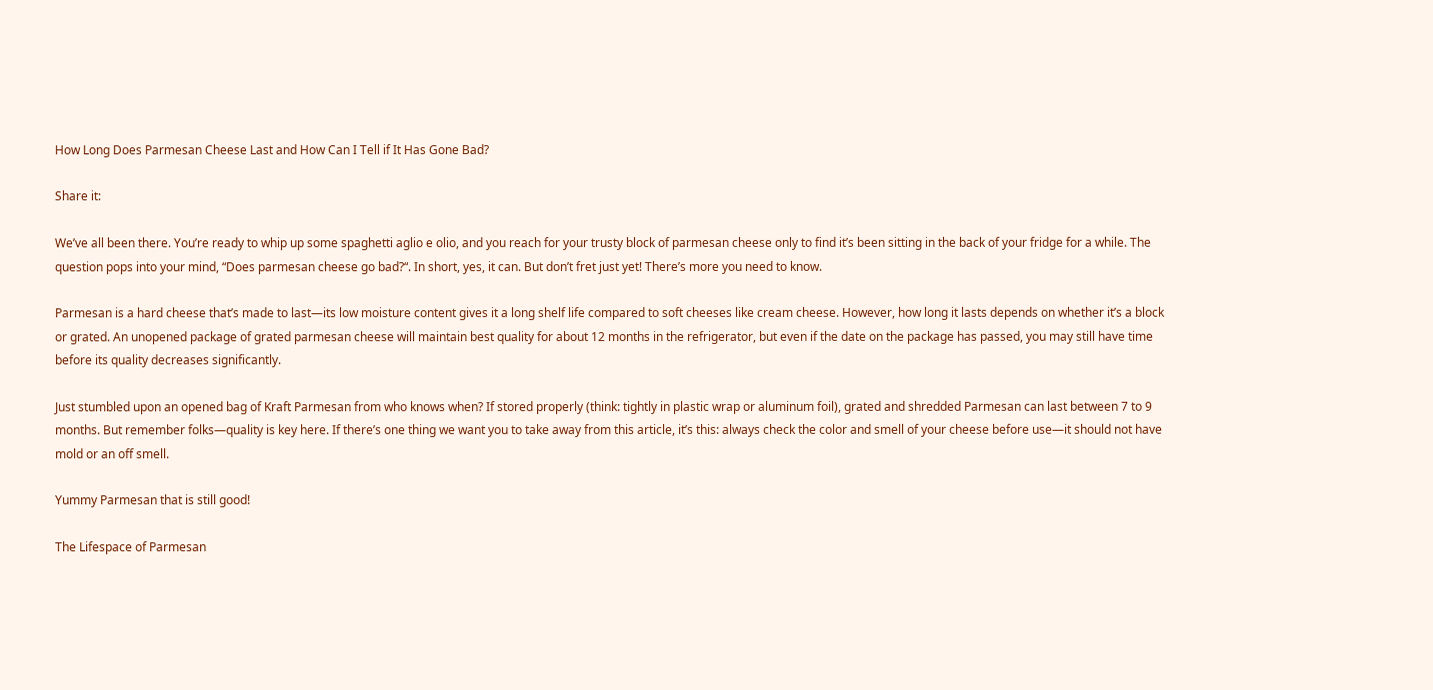How Long Does Parmesan Cheese Last and How Can I Tell if It Has Gone Bad?

Share it:

We’ve all been there. You’re ready to whip up some spaghetti aglio e olio, and you reach for your trusty block of parmesan cheese only to find it’s been sitting in the back of your fridge for a while. The question pops into your mind, “Does parmesan cheese go bad?“. In short, yes, it can. But don’t fret just yet! There’s more you need to know.

Parmesan is a hard cheese that’s made to last—its low moisture content gives it a long shelf life compared to soft cheeses like cream cheese. However, how long it lasts depends on whether it’s a block or grated. An unopened package of grated parmesan cheese will maintain best quality for about 12 months in the refrigerator, but even if the date on the package has passed, you may still have time before its quality decreases significantly.

Just stumbled upon an opened bag of Kraft Parmesan from who knows when? If stored properly (think: tightly in plastic wrap or aluminum foil), grated and shredded Parmesan can last between 7 to 9 months. But remember folks—quality is key here. If there’s one thing we want you to take away from this article, it’s this: always check the color and smell of your cheese before use—it should not have mold or an off smell.

Yummy Parmesan that is still good!

The Lifespace of Parmesan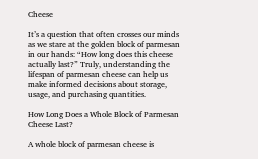Cheese

It’s a question that often crosses our minds as we stare at the golden block of parmesan in our hands: “How long does this cheese actually last?” Truly, understanding the lifespan of parmesan cheese can help us make informed decisions about storage, usage, and purchasing quantities.

How Long Does a Whole Block of Parmesan Cheese Last?

A whole block of parmesan cheese is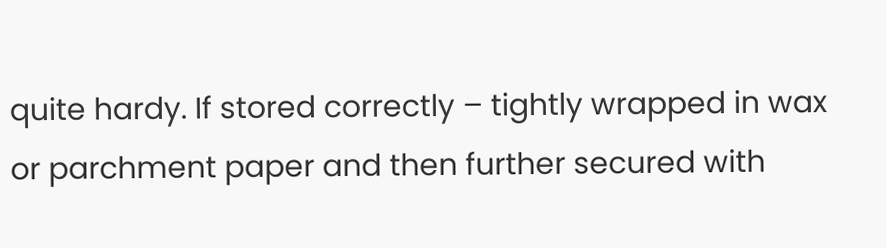quite hardy. If stored correctly – tightly wrapped in wax or parchment paper and then further secured with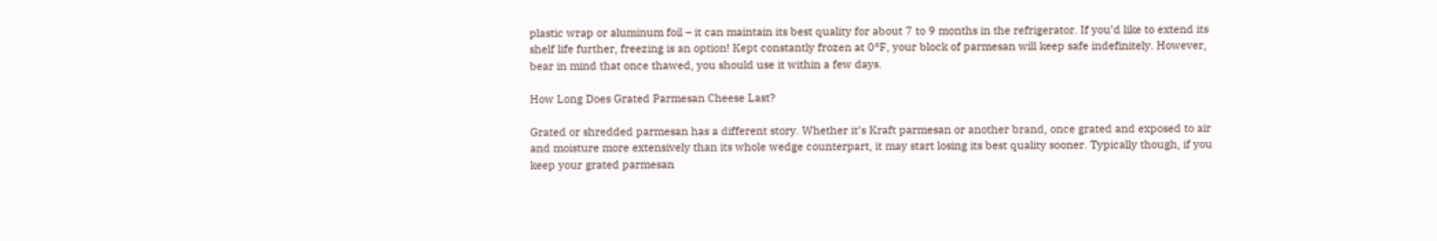plastic wrap or aluminum foil – it can maintain its best quality for about 7 to 9 months in the refrigerator. If you’d like to extend its shelf life further, freezing is an option! Kept constantly frozen at 0°F, your block of parmesan will keep safe indefinitely. However, bear in mind that once thawed, you should use it within a few days.

How Long Does Grated Parmesan Cheese Last?

Grated or shredded parmesan has a different story. Whether it’s Kraft parmesan or another brand, once grated and exposed to air and moisture more extensively than its whole wedge counterpart, it may start losing its best quality sooner. Typically though, if you keep your grated parmesan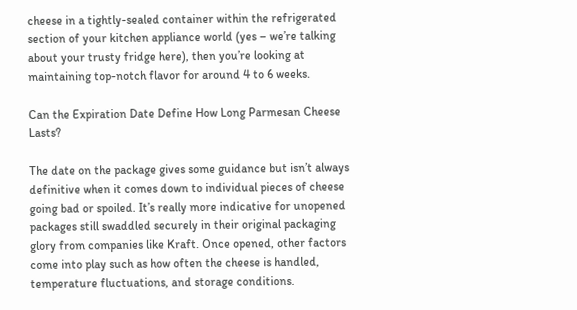cheese in a tightly-sealed container within the refrigerated section of your kitchen appliance world (yes – we’re talking about your trusty fridge here), then you’re looking at maintaining top-notch flavor for around 4 to 6 weeks.

Can the Expiration Date Define How Long Parmesan Cheese Lasts?

The date on the package gives some guidance but isn’t always definitive when it comes down to individual pieces of cheese going bad or spoiled. It’s really more indicative for unopened packages still swaddled securely in their original packaging glory from companies like Kraft. Once opened, other factors come into play such as how often the cheese is handled, temperature fluctuations, and storage conditions.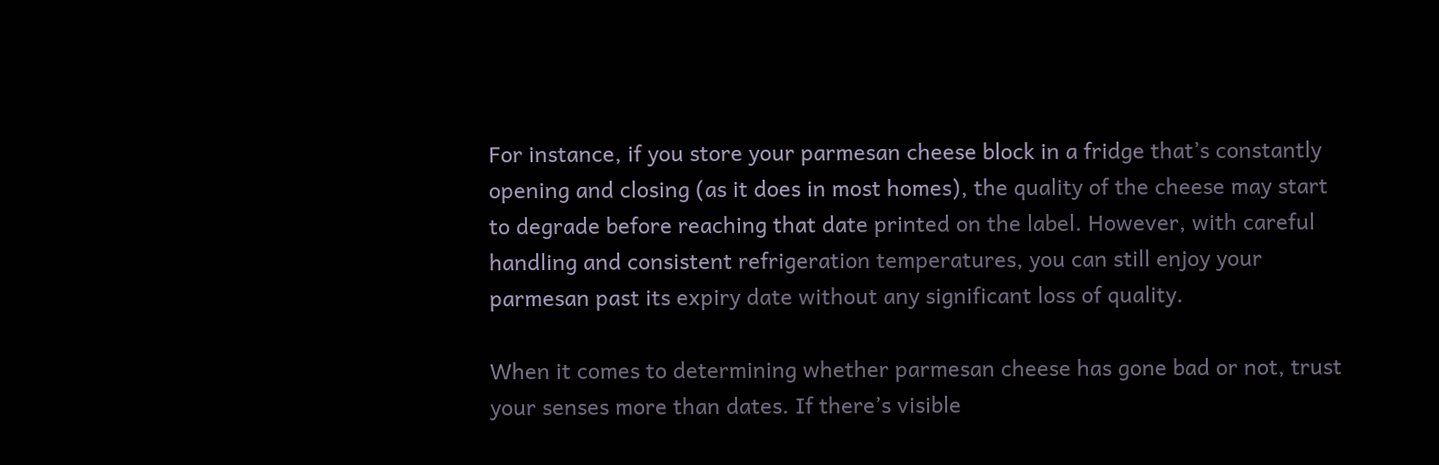For instance, if you store your parmesan cheese block in a fridge that’s constantly opening and closing (as it does in most homes), the quality of the cheese may start to degrade before reaching that date printed on the label. However, with careful handling and consistent refrigeration temperatures, you can still enjoy your parmesan past its expiry date without any significant loss of quality.

When it comes to determining whether parmesan cheese has gone bad or not, trust your senses more than dates. If there’s visible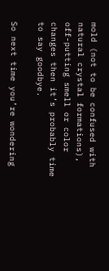mold (not to be confused with natural crystal formations), off-putting smell or color changes then it’s probably time to say goodbye.

So next time you’re wondering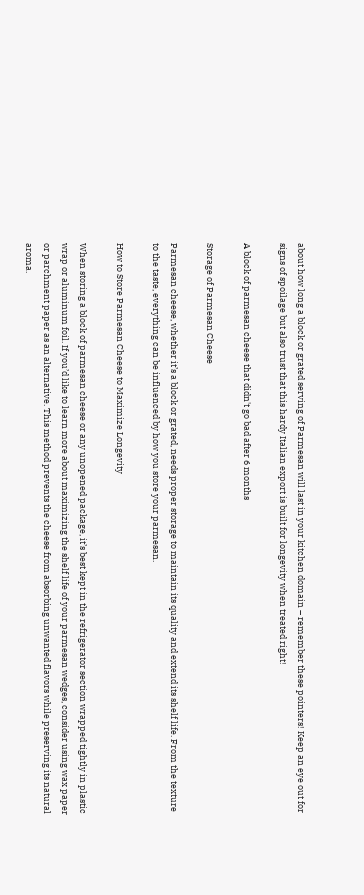about how long a block or grated serving of Parmesan will last in your kitchen domain – remember these pointers! Keep an eye out for signs of spoilage but also trust that this hardy Italian export is built for longevity when treated right!

A block of parmesan cheese that didn't go bad after 6 months

Storage of Parmesan Cheese

Parmesan cheese, whether it’s a block or grated, needs proper storage to maintain its quality and extend its shelf life. From the texture to the taste, everything can be influenced by how you store your parmesan.

How to Store Parmesan Cheese to Maximize Longevity

When storing a block of parmesan cheese or any unopened package, it’s best kept in the refrigerator section wrapped tightly in plastic wrap or aluminum foil. If you’d like to learn more about maximizing the shelf life of your parmesan wedges, consider using wax paper or parchment paper as an alternative. This method prevents the cheese from absorbing unwanted flavors while preserving its natural aroma.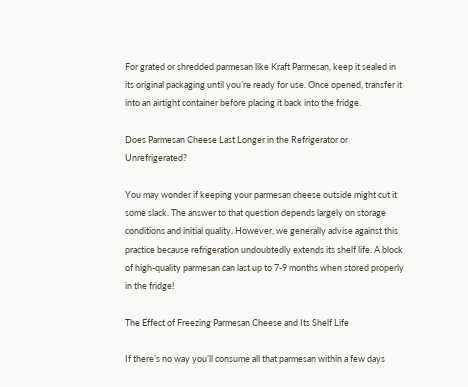For grated or shredded parmesan like Kraft Parmesan, keep it sealed in its original packaging until you’re ready for use. Once opened, transfer it into an airtight container before placing it back into the fridge.

Does Parmesan Cheese Last Longer in the Refrigerator or Unrefrigerated?

You may wonder if keeping your parmesan cheese outside might cut it some slack. The answer to that question depends largely on storage conditions and initial quality. However, we generally advise against this practice because refrigeration undoubtedly extends its shelf life. A block of high-quality parmesan can last up to 7-9 months when stored properly in the fridge!

The Effect of Freezing Parmesan Cheese and Its Shelf Life

If there’s no way you’ll consume all that parmesan within a few days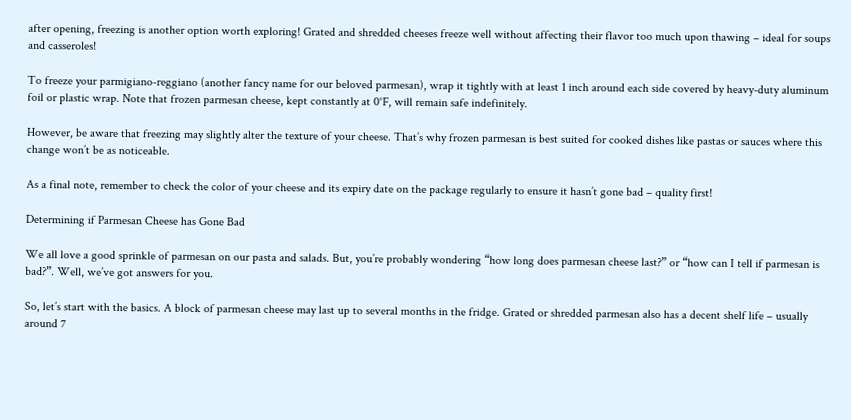after opening, freezing is another option worth exploring! Grated and shredded cheeses freeze well without affecting their flavor too much upon thawing – ideal for soups and casseroles!

To freeze your parmigiano-reggiano (another fancy name for our beloved parmesan), wrap it tightly with at least 1 inch around each side covered by heavy-duty aluminum foil or plastic wrap. Note that frozen parmesan cheese, kept constantly at 0°F, will remain safe indefinitely.

However, be aware that freezing may slightly alter the texture of your cheese. That’s why frozen parmesan is best suited for cooked dishes like pastas or sauces where this change won’t be as noticeable.

As a final note, remember to check the color of your cheese and its expiry date on the package regularly to ensure it hasn’t gone bad – quality first!

Determining if Parmesan Cheese has Gone Bad

We all love a good sprinkle of parmesan on our pasta and salads. But, you’re probably wondering “how long does parmesan cheese last?” or “how can I tell if parmesan is bad?”. Well, we’ve got answers for you.

So, let’s start with the basics. A block of parmesan cheese may last up to several months in the fridge. Grated or shredded parmesan also has a decent shelf life – usually around 7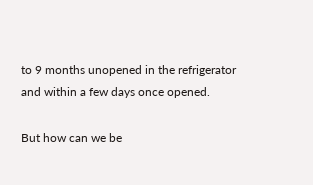to 9 months unopened in the refrigerator and within a few days once opened.

But how can we be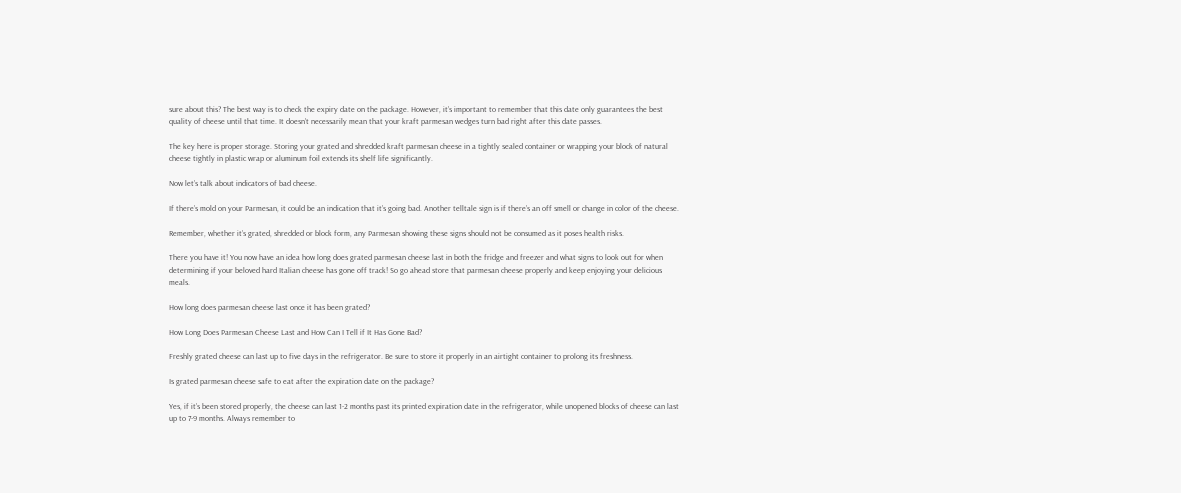sure about this? The best way is to check the expiry date on the package. However, it’s important to remember that this date only guarantees the best quality of cheese until that time. It doesn’t necessarily mean that your kraft parmesan wedges turn bad right after this date passes.

The key here is proper storage. Storing your grated and shredded kraft parmesan cheese in a tightly sealed container or wrapping your block of natural cheese tightly in plastic wrap or aluminum foil extends its shelf life significantly.

Now let’s talk about indicators of bad cheese.

If there’s mold on your Parmesan, it could be an indication that it’s going bad. Another telltale sign is if there’s an off smell or change in color of the cheese.

Remember, whether it’s grated, shredded or block form, any Parmesan showing these signs should not be consumed as it poses health risks.

There you have it! You now have an idea how long does grated parmesan cheese last in both the fridge and freezer and what signs to look out for when determining if your beloved hard Italian cheese has gone off track! So go ahead store that parmesan cheese properly and keep enjoying your delicious meals.

How long does parmesan cheese last once it has been grated?

How Long Does Parmesan Cheese Last and How Can I Tell if It Has Gone Bad?

Freshly grated cheese can last up to five days in the refrigerator. Be sure to store it properly in an airtight container to prolong its freshness.

Is grated parmesan cheese safe to eat after the expiration date on the package?

Yes, if it’s been stored properly, the cheese can last 1-2 months past its printed expiration date in the refrigerator, while unopened blocks of cheese can last up to 7-9 months. Always remember to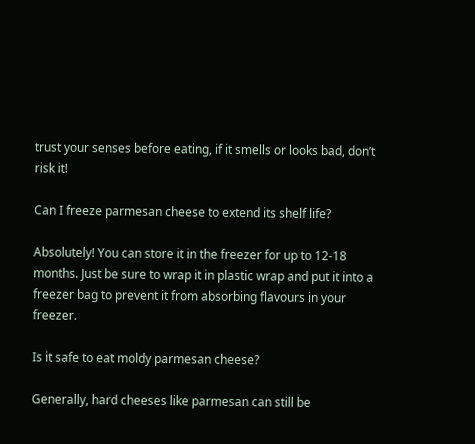trust your senses before eating, if it smells or looks bad, don’t risk it!

Can I freeze parmesan cheese to extend its shelf life?

Absolutely! You can store it in the freezer for up to 12-18 months. Just be sure to wrap it in plastic wrap and put it into a freezer bag to prevent it from absorbing flavours in your freezer.

Is it safe to eat moldy parmesan cheese?

Generally, hard cheeses like parmesan can still be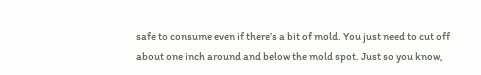safe to consume even if there’s a bit of mold. You just need to cut off about one inch around and below the mold spot. Just so you know,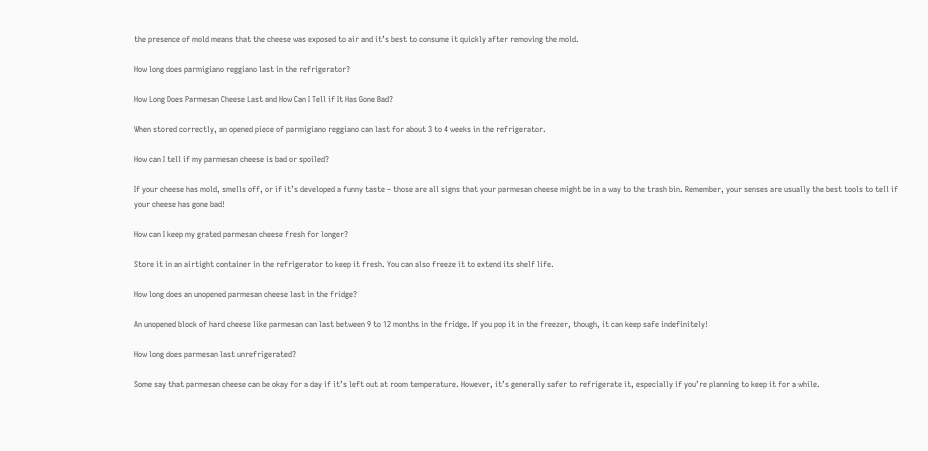the presence of mold means that the cheese was exposed to air and it’s best to consume it quickly after removing the mold.

How long does parmigiano reggiano last in the refrigerator?

How Long Does Parmesan Cheese Last and How Can I Tell if It Has Gone Bad?

When stored correctly, an opened piece of parmigiano reggiano can last for about 3 to 4 weeks in the refrigerator.

How can I tell if my parmesan cheese is bad or spoiled?

If your cheese has mold, smells off, or if it’s developed a funny taste – those are all signs that your parmesan cheese might be in a way to the trash bin. Remember, your senses are usually the best tools to tell if your cheese has gone bad!

How can I keep my grated parmesan cheese fresh for longer?

Store it in an airtight container in the refrigerator to keep it fresh. You can also freeze it to extend its shelf life.

How long does an unopened parmesan cheese last in the fridge?

An unopened block of hard cheese like parmesan can last between 9 to 12 months in the fridge. If you pop it in the freezer, though, it can keep safe indefinitely!

How long does parmesan last unrefrigerated?

Some say that parmesan cheese can be okay for a day if it’s left out at room temperature. However, it’s generally safer to refrigerate it, especially if you’re planning to keep it for a while.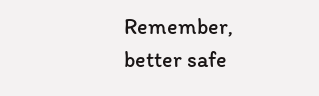Remember, better safe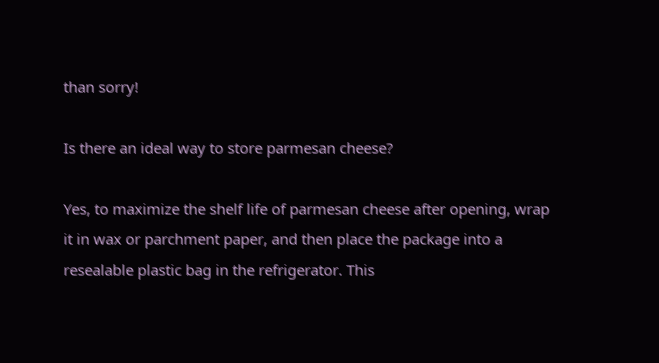than sorry!

Is there an ideal way to store parmesan cheese?

Yes, to maximize the shelf life of parmesan cheese after opening, wrap it in wax or parchment paper, and then place the package into a resealable plastic bag in the refrigerator. This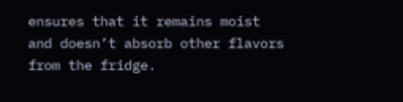ensures that it remains moist and doesn’t absorb other flavors from the fridge.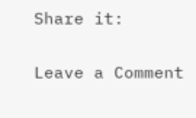Share it:

Leave a Comment